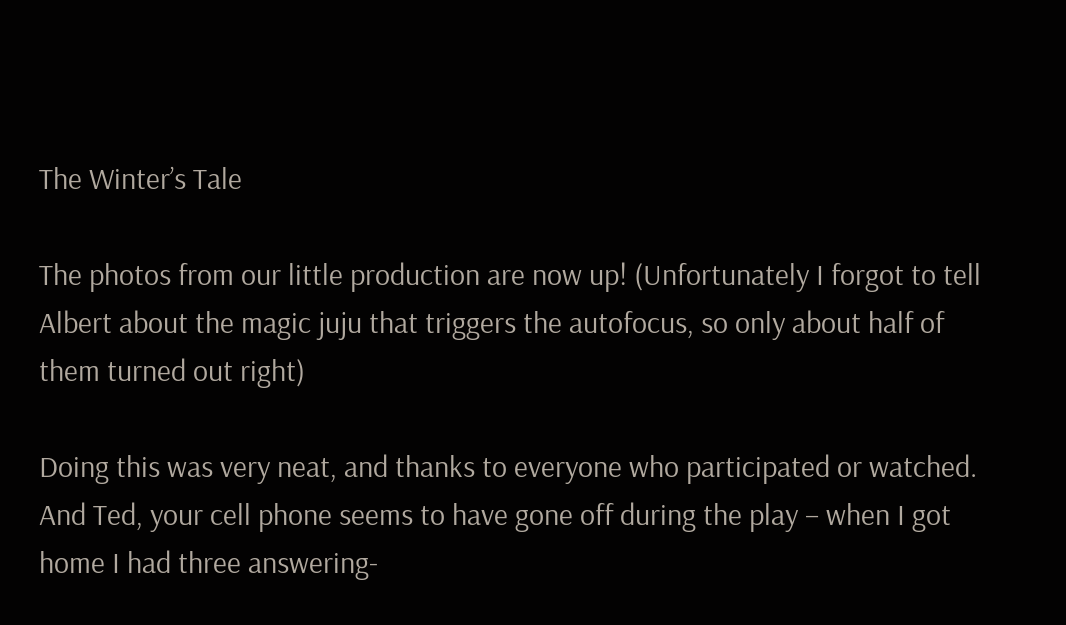The Winter’s Tale

The photos from our little production are now up! (Unfortunately I forgot to tell Albert about the magic juju that triggers the autofocus, so only about half of them turned out right)

Doing this was very neat, and thanks to everyone who participated or watched. And Ted, your cell phone seems to have gone off during the play – when I got home I had three answering-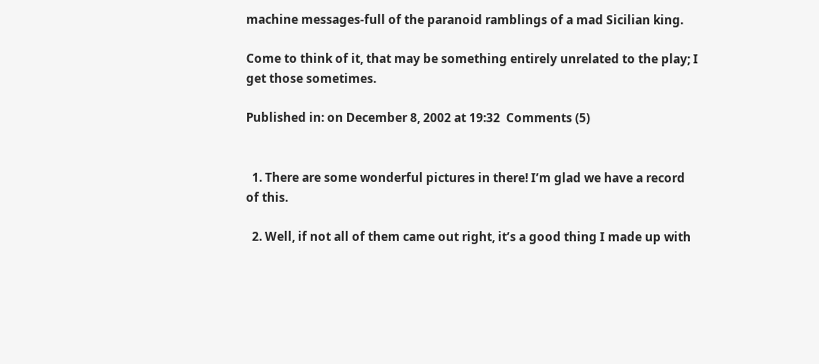machine messages-full of the paranoid ramblings of a mad Sicilian king.

Come to think of it, that may be something entirely unrelated to the play; I get those sometimes.

Published in: on December 8, 2002 at 19:32  Comments (5)


  1. There are some wonderful pictures in there! I’m glad we have a record of this.

  2. Well, if not all of them came out right, it’s a good thing I made up with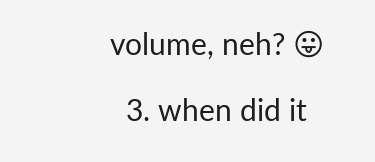volume, neh? 😛

  3. when did it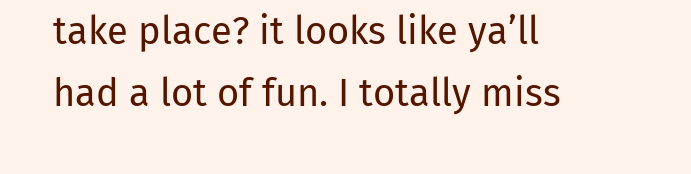take place? it looks like ya’ll had a lot of fun. I totally miss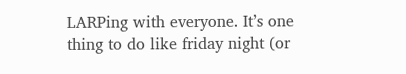LARPing with everyone. It’s one thing to do like friday night (or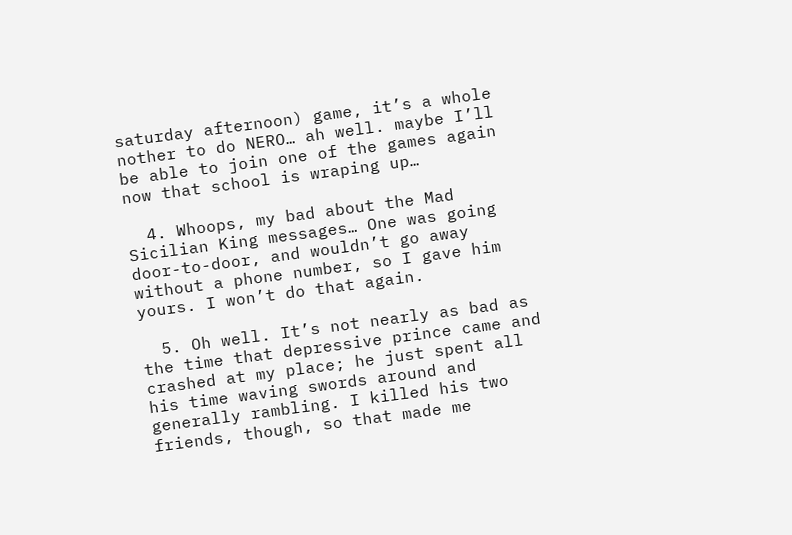saturday afternoon) game, it’s a whole nother to do NERO… ah well. maybe I’ll be able to join one of the games again now that school is wraping up…

  4. Whoops, my bad about the Mad Sicilian King messages… One was going door-to-door, and wouldn’t go away without a phone number, so I gave him yours. I won’t do that again.

  5. Oh well. It’s not nearly as bad as the time that depressive prince came and crashed at my place; he just spent all his time waving swords around and generally rambling. I killed his two friends, though, so that made me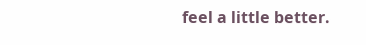feel a little better.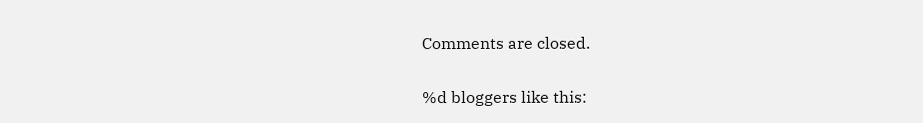Comments are closed.

%d bloggers like this: